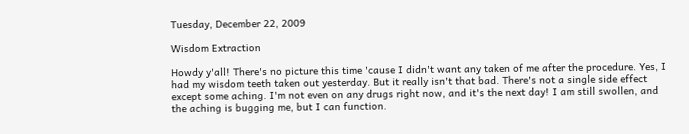Tuesday, December 22, 2009

Wisdom Extraction

Howdy y'all! There's no picture this time 'cause I didn't want any taken of me after the procedure. Yes, I had my wisdom teeth taken out yesterday. But it really isn't that bad. There's not a single side effect except some aching. I'm not even on any drugs right now, and it's the next day! I am still swollen, and the aching is bugging me, but I can function.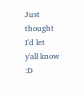Just thought I'd let y'all know :D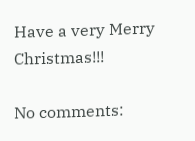Have a very Merry Christmas!!!

No comments: